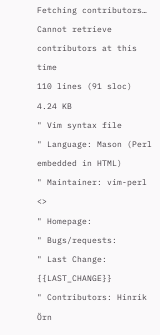Fetching contributors…
Cannot retrieve contributors at this time
110 lines (91 sloc) 4.24 KB
" Vim syntax file
" Language: Mason (Perl embedded in HTML)
" Maintainer: vim-perl <>
" Homepage:
" Bugs/requests:
" Last Change: {{LAST_CHANGE}}
" Contributors: Hinrik Örn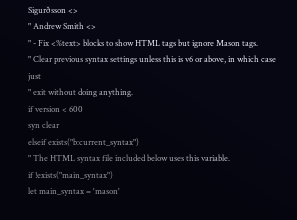Sigurðsson <>
" Andrew Smith <>
" - Fix <%text> blocks to show HTML tags but ignore Mason tags.
" Clear previous syntax settings unless this is v6 or above, in which case just
" exit without doing anything.
if version < 600
syn clear
elseif exists("b:current_syntax")
" The HTML syntax file included below uses this variable.
if !exists("main_syntax")
let main_syntax = 'mason'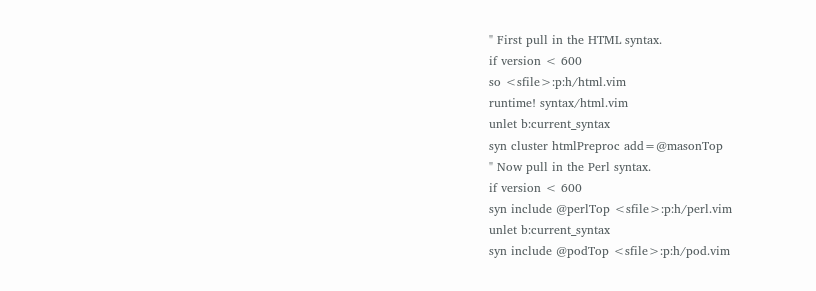" First pull in the HTML syntax.
if version < 600
so <sfile>:p:h/html.vim
runtime! syntax/html.vim
unlet b:current_syntax
syn cluster htmlPreproc add=@masonTop
" Now pull in the Perl syntax.
if version < 600
syn include @perlTop <sfile>:p:h/perl.vim
unlet b:current_syntax
syn include @podTop <sfile>:p:h/pod.vim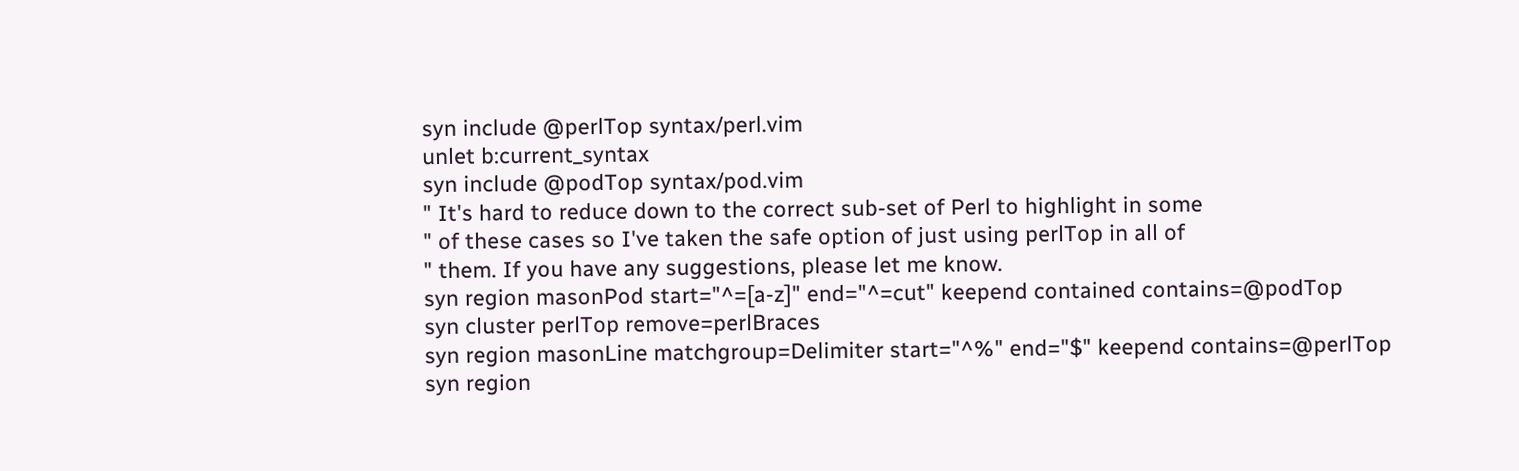syn include @perlTop syntax/perl.vim
unlet b:current_syntax
syn include @podTop syntax/pod.vim
" It's hard to reduce down to the correct sub-set of Perl to highlight in some
" of these cases so I've taken the safe option of just using perlTop in all of
" them. If you have any suggestions, please let me know.
syn region masonPod start="^=[a-z]" end="^=cut" keepend contained contains=@podTop
syn cluster perlTop remove=perlBraces
syn region masonLine matchgroup=Delimiter start="^%" end="$" keepend contains=@perlTop
syn region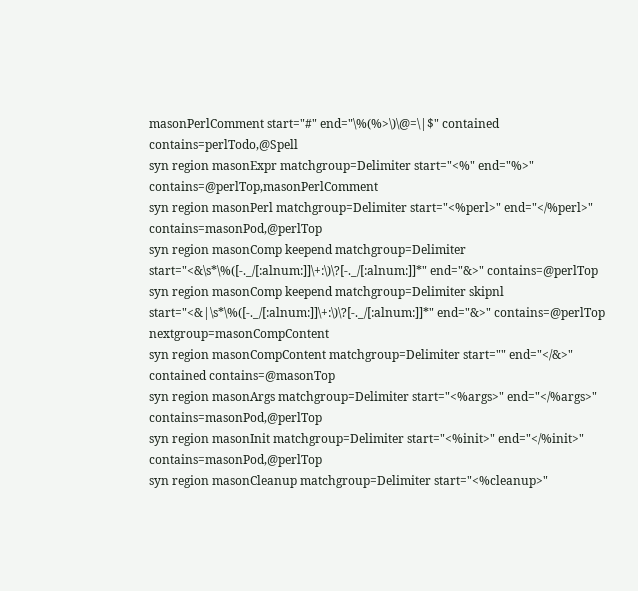masonPerlComment start="#" end="\%(%>\)\@=\|$" contained contains=perlTodo,@Spell
syn region masonExpr matchgroup=Delimiter start="<%" end="%>" contains=@perlTop,masonPerlComment
syn region masonPerl matchgroup=Delimiter start="<%perl>" end="</%perl>" contains=masonPod,@perlTop
syn region masonComp keepend matchgroup=Delimiter start="<&\s*\%([-._/[:alnum:]]\+:\)\?[-._/[:alnum:]]*" end="&>" contains=@perlTop
syn region masonComp keepend matchgroup=Delimiter skipnl start="<&|\s*\%([-._/[:alnum:]]\+:\)\?[-._/[:alnum:]]*" end="&>" contains=@perlTop nextgroup=masonCompContent
syn region masonCompContent matchgroup=Delimiter start="" end="</&>" contained contains=@masonTop
syn region masonArgs matchgroup=Delimiter start="<%args>" end="</%args>" contains=masonPod,@perlTop
syn region masonInit matchgroup=Delimiter start="<%init>" end="</%init>" contains=masonPod,@perlTop
syn region masonCleanup matchgroup=Delimiter start="<%cleanup>"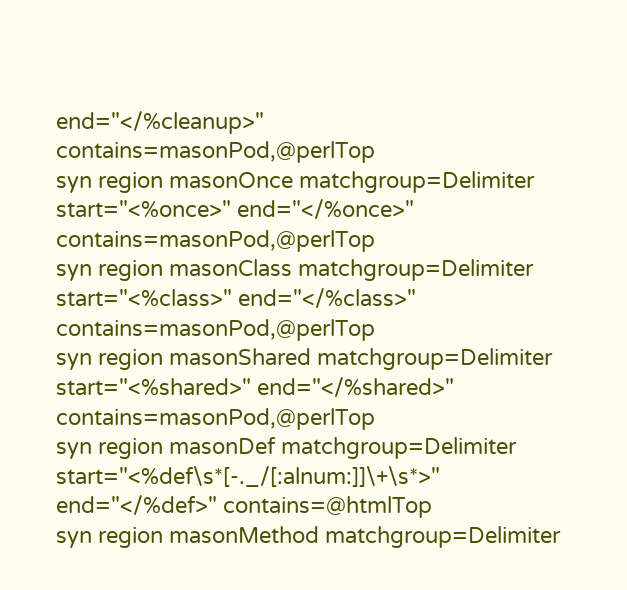end="</%cleanup>" contains=masonPod,@perlTop
syn region masonOnce matchgroup=Delimiter start="<%once>" end="</%once>" contains=masonPod,@perlTop
syn region masonClass matchgroup=Delimiter start="<%class>" end="</%class>" contains=masonPod,@perlTop
syn region masonShared matchgroup=Delimiter start="<%shared>" end="</%shared>" contains=masonPod,@perlTop
syn region masonDef matchgroup=Delimiter start="<%def\s*[-._/[:alnum:]]\+\s*>" end="</%def>" contains=@htmlTop
syn region masonMethod matchgroup=Delimiter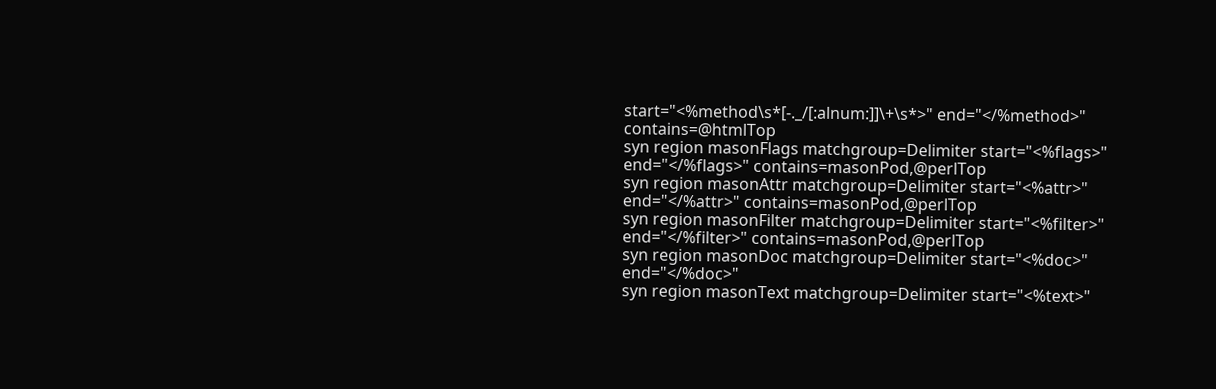start="<%method\s*[-._/[:alnum:]]\+\s*>" end="</%method>" contains=@htmlTop
syn region masonFlags matchgroup=Delimiter start="<%flags>" end="</%flags>" contains=masonPod,@perlTop
syn region masonAttr matchgroup=Delimiter start="<%attr>" end="</%attr>" contains=masonPod,@perlTop
syn region masonFilter matchgroup=Delimiter start="<%filter>" end="</%filter>" contains=masonPod,@perlTop
syn region masonDoc matchgroup=Delimiter start="<%doc>" end="</%doc>"
syn region masonText matchgroup=Delimiter start="<%text>"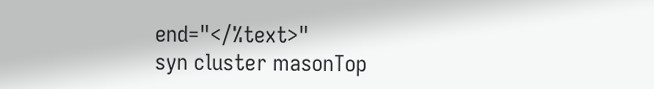end="</%text>"
syn cluster masonTop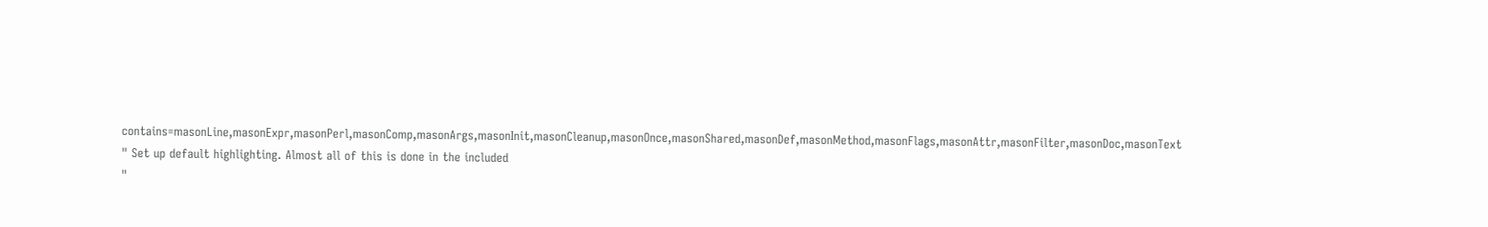contains=masonLine,masonExpr,masonPerl,masonComp,masonArgs,masonInit,masonCleanup,masonOnce,masonShared,masonDef,masonMethod,masonFlags,masonAttr,masonFilter,masonDoc,masonText
" Set up default highlighting. Almost all of this is done in the included
"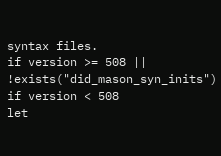syntax files.
if version >= 508 || !exists("did_mason_syn_inits")
if version < 508
let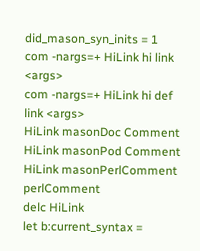did_mason_syn_inits = 1
com -nargs=+ HiLink hi link <args>
com -nargs=+ HiLink hi def link <args>
HiLink masonDoc Comment
HiLink masonPod Comment
HiLink masonPerlComment perlComment
delc HiLink
let b:current_syntax =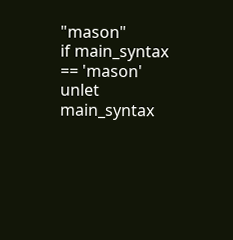"mason"
if main_syntax == 'mason'
unlet main_syntax